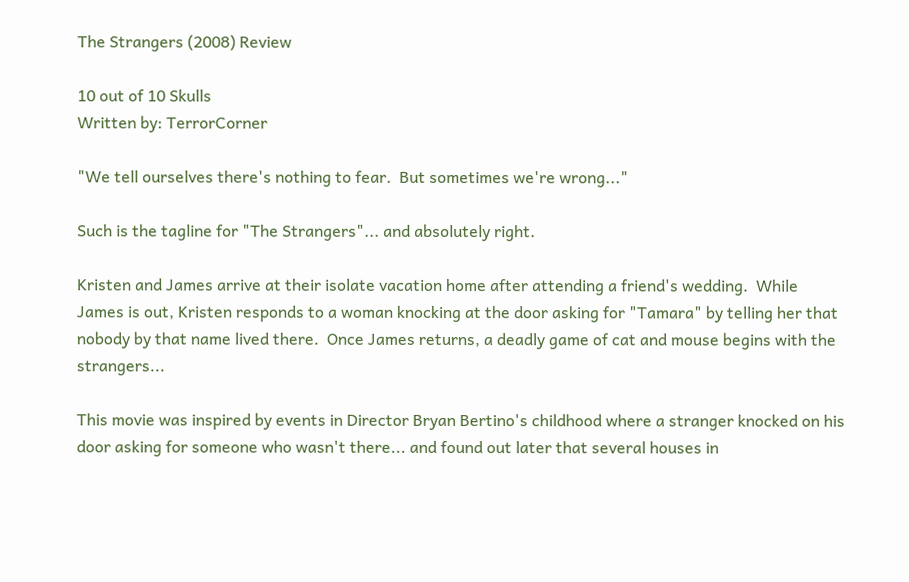The Strangers (2008) Review

10 out of 10 Skulls
Written by: TerrorCorner

"We tell ourselves there's nothing to fear.  But sometimes we're wrong..."

Such is the tagline for "The Strangers"... and absolutely right.

Kristen and James arrive at their isolate vacation home after attending a friend's wedding.  While James is out, Kristen responds to a woman knocking at the door asking for "Tamara" by telling her that nobody by that name lived there.  Once James returns, a deadly game of cat and mouse begins with the strangers...

This movie was inspired by events in Director Bryan Bertino's childhood where a stranger knocked on his door asking for someone who wasn't there... and found out later that several houses in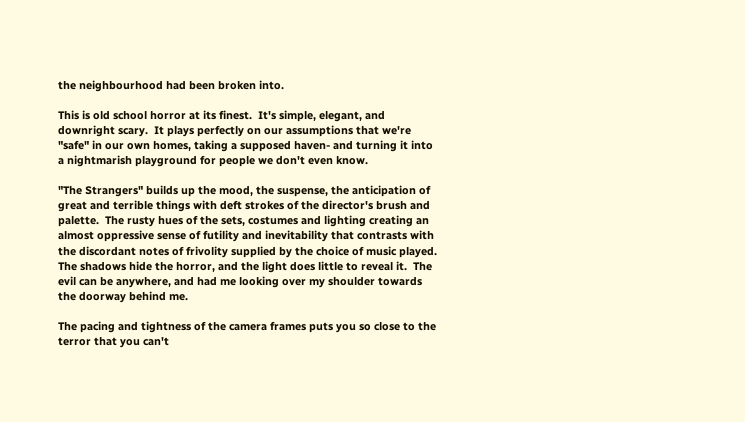the neighbourhood had been broken into.

This is old school horror at its finest.  It's simple, elegant, and downright scary.  It plays perfectly on our assumptions that we're "safe" in our own homes, taking a supposed haven- and turning it into a nightmarish playground for people we don't even know.

"The Strangers" builds up the mood, the suspense, the anticipation of great and terrible things with deft strokes of the director's brush and palette.  The rusty hues of the sets, costumes and lighting creating an almost oppressive sense of futility and inevitability that contrasts with the discordant notes of frivolity supplied by the choice of music played.  The shadows hide the horror, and the light does little to reveal it.  The evil can be anywhere, and had me looking over my shoulder towards the doorway behind me.

The pacing and tightness of the camera frames puts you so close to the terror that you can't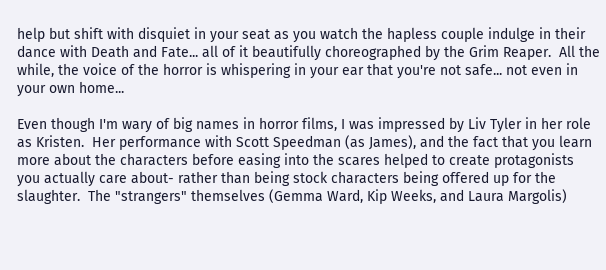help but shift with disquiet in your seat as you watch the hapless couple indulge in their dance with Death and Fate... all of it beautifully choreographed by the Grim Reaper.  All the while, the voice of the horror is whispering in your ear that you're not safe... not even in your own home...

Even though I'm wary of big names in horror films, I was impressed by Liv Tyler in her role as Kristen.  Her performance with Scott Speedman (as James), and the fact that you learn more about the characters before easing into the scares helped to create protagonists you actually care about- rather than being stock characters being offered up for the slaughter.  The "strangers" themselves (Gemma Ward, Kip Weeks, and Laura Margolis)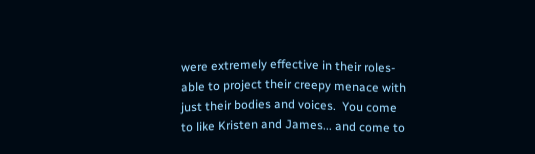were extremely effective in their roles- able to project their creepy menace with just their bodies and voices.  You come to like Kristen and James... and come to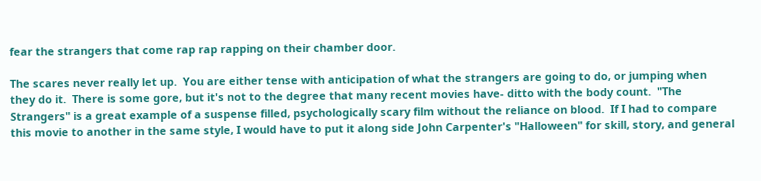fear the strangers that come rap rap rapping on their chamber door.

The scares never really let up.  You are either tense with anticipation of what the strangers are going to do, or jumping when they do it.  There is some gore, but it's not to the degree that many recent movies have- ditto with the body count.  "The Strangers" is a great example of a suspense filled, psychologically scary film without the reliance on blood.  If I had to compare this movie to another in the same style, I would have to put it along side John Carpenter's "Halloween" for skill, story, and general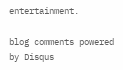entertainment.

blog comments powered by Disqus